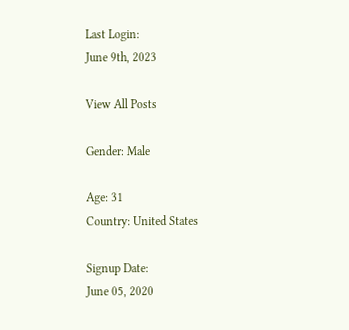Last Login:
June 9th, 2023

View All Posts

Gender: Male

Age: 31
Country: United States

Signup Date:
June 05, 2020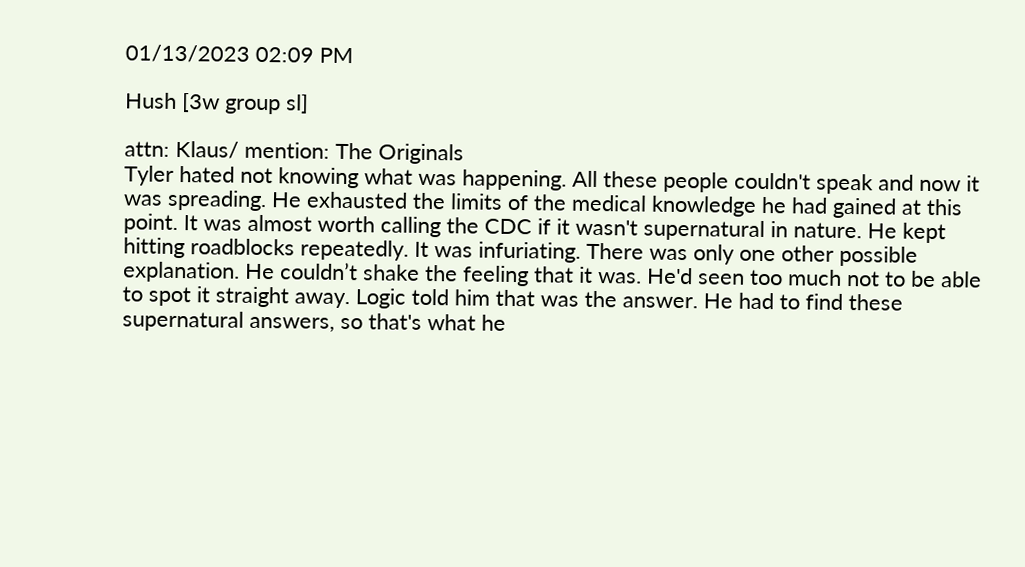01/13/2023 02:09 PM

Hush [3w group sl]

attn: Klaus/ mention: The Originals
Tyler hated not knowing what was happening. All these people couldn't speak and now it was spreading. He exhausted the limits of the medical knowledge he had gained at this point. It was almost worth calling the CDC if it wasn't supernatural in nature. He kept hitting roadblocks repeatedly. It was infuriating. There was only one other possible explanation. He couldn’t shake the feeling that it was. He'd seen too much not to be able to spot it straight away. Logic told him that was the answer. He had to find these supernatural answers, so that's what he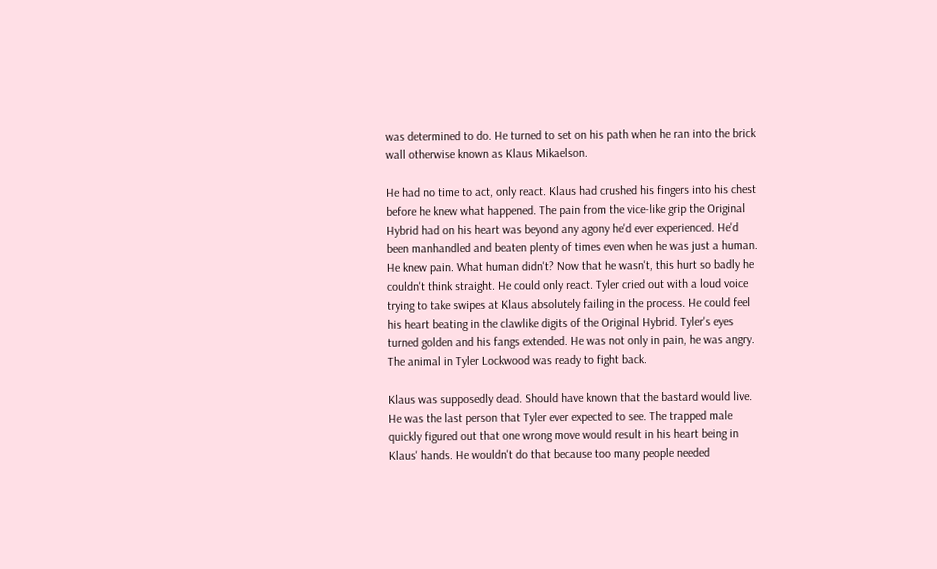was determined to do. He turned to set on his path when he ran into the brick wall otherwise known as Klaus Mikaelson.

He had no time to act, only react. Klaus had crushed his fingers into his chest before he knew what happened. The pain from the vice-like grip the Original Hybrid had on his heart was beyond any agony he'd ever experienced. He'd been manhandled and beaten plenty of times even when he was just a human. He knew pain. What human didn't? Now that he wasn't, this hurt so badly he couldn't think straight. He could only react. Tyler cried out with a loud voice trying to take swipes at Klaus absolutely failing in the process. He could feel his heart beating in the clawlike digits of the Original Hybrid. Tyler's eyes turned golden and his fangs extended. He was not only in pain, he was angry. The animal in Tyler Lockwood was ready to fight back.

Klaus was supposedly dead. Should have known that the bastard would live. He was the last person that Tyler ever expected to see. The trapped male quickly figured out that one wrong move would result in his heart being in Klaus' hands. He wouldn't do that because too many people needed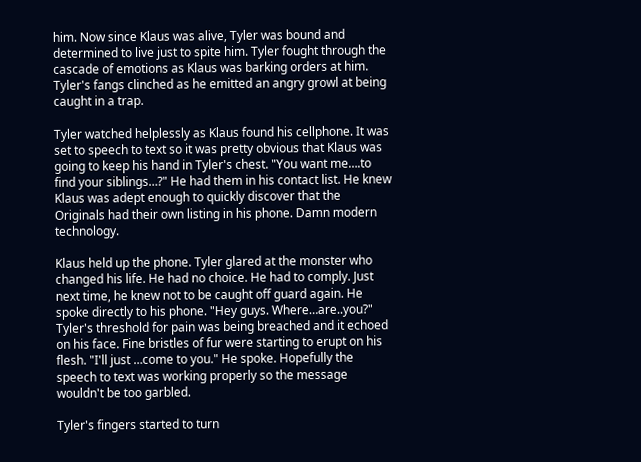him. Now since Klaus was alive, Tyler was bound and determined to live just to spite him. Tyler fought through the cascade of emotions as Klaus was barking orders at him. Tyler's fangs clinched as he emitted an angry growl at being caught in a trap.

Tyler watched helplessly as Klaus found his cellphone. It was set to speech to text so it was pretty obvious that Klaus was going to keep his hand in Tyler's chest. "You want me….to find your siblings…?" He had them in his contact list. He knew Klaus was adept enough to quickly discover that the Originals had their own listing in his phone. Damn modern technology.

Klaus held up the phone. Tyler glared at the monster who changed his life. He had no choice. He had to comply. Just next time, he knew not to be caught off guard again. He spoke directly to his phone. "Hey guys. Where…are..you?" Tyler's threshold for pain was being breached and it echoed on his face. Fine bristles of fur were starting to erupt on his flesh. "I'll just …come to you." He spoke. Hopefully the speech to text was working properly so the message wouldn't be too garbled.

Tyler's fingers started to turn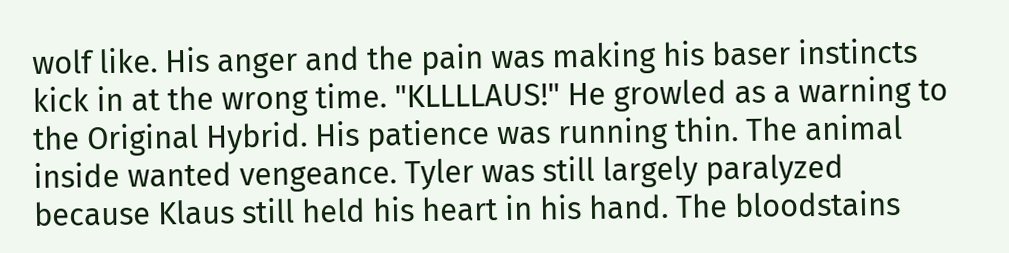wolf like. His anger and the pain was making his baser instincts kick in at the wrong time. "KLLLLAUS!" He growled as a warning to the Original Hybrid. His patience was running thin. The animal inside wanted vengeance. Tyler was still largely paralyzed because Klaus still held his heart in his hand. The bloodstains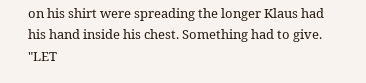on his shirt were spreading the longer Klaus had his hand inside his chest. Something had to give. "LET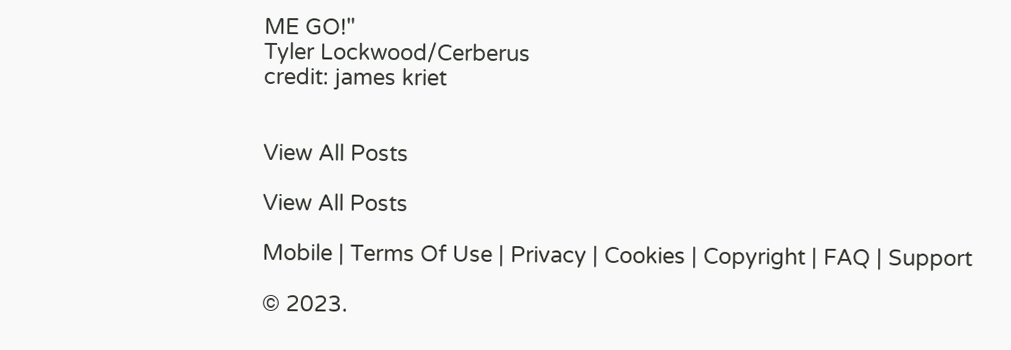ME GO!"
Tyler Lockwood/Cerberus
credit: james kriet


View All Posts

View All Posts

Mobile | Terms Of Use | Privacy | Cookies | Copyright | FAQ | Support

© 2023.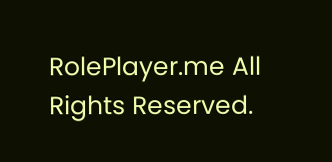RolePlayer.me All Rights Reserved.